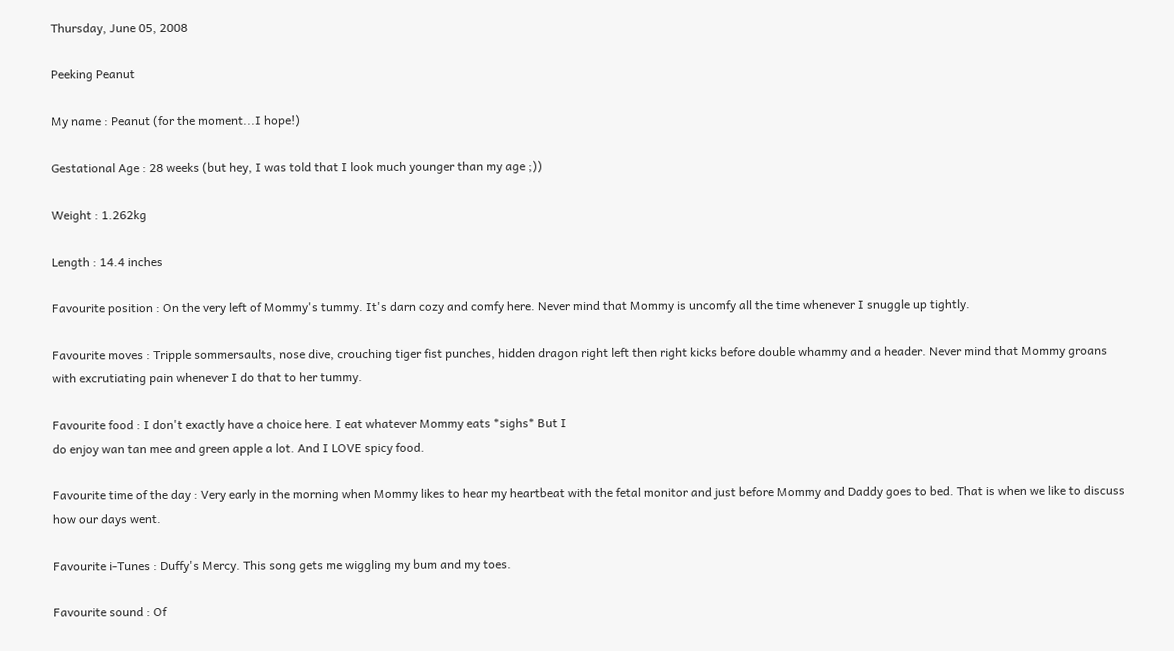Thursday, June 05, 2008

Peeking Peanut

My name : Peanut (for the moment...I hope!)

Gestational Age : 28 weeks (but hey, I was told that I look much younger than my age ;))

Weight : 1.262kg

Length : 14.4 inches

Favourite position : On the very left of Mommy's tummy. It's darn cozy and comfy here. Never mind that Mommy is uncomfy all the time whenever I snuggle up tightly.

Favourite moves : Tripple sommersaults, nose dive, crouching tiger fist punches, hidden dragon right left then right kicks before double whammy and a header. Never mind that Mommy groans with excrutiating pain whenever I do that to her tummy.

Favourite food : I don't exactly have a choice here. I eat whatever Mommy eats *sighs* But I
do enjoy wan tan mee and green apple a lot. And I LOVE spicy food.

Favourite time of the day : Very early in the morning when Mommy likes to hear my heartbeat with the fetal monitor and just before Mommy and Daddy goes to bed. That is when we like to discuss how our days went.

Favourite i-Tunes : Duffy's Mercy. This song gets me wiggling my bum and my toes.

Favourite sound : Of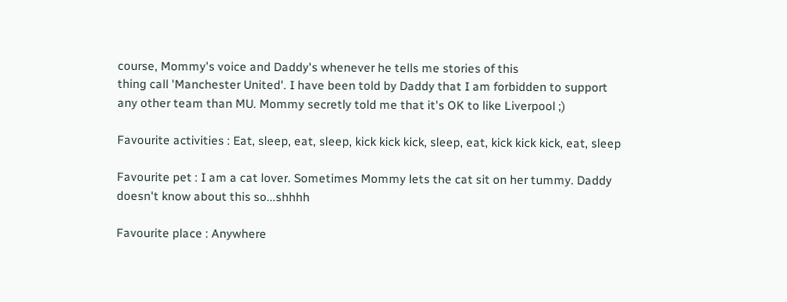course, Mommy's voice and Daddy's whenever he tells me stories of this
thing call 'Manchester United'. I have been told by Daddy that I am forbidden to support any other team than MU. Mommy secretly told me that it's OK to like Liverpool ;)

Favourite activities : Eat, sleep, eat, sleep, kick kick kick, sleep, eat, kick kick kick, eat, sleep

Favourite pet : I am a cat lover. Sometimes Mommy lets the cat sit on her tummy. Daddy
doesn't know about this so...shhhh

Favourite place : Anywhere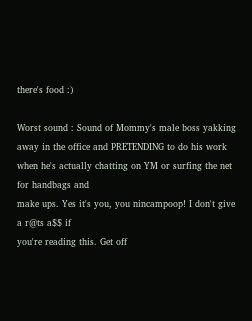there's food :)

Worst sound : Sound of Mommy's male boss yakking away in the office and PRETENDING to do his work when he's actually chatting on YM or surfing the net for handbags and
make ups. Yes it's you, you nincampoop! I don't give a r@ts a$$ if
you're reading this. Get off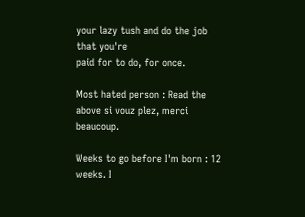your lazy tush and do the job that you're
paid for to do, for once.

Most hated person : Read the above si vouz plez, merci beaucoup.

Weeks to go before I'm born : 12 weeks. I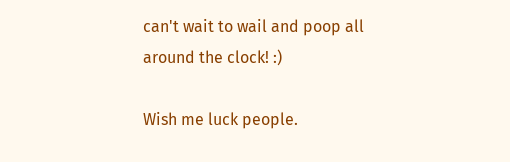can't wait to wail and poop all around the clock! :)

Wish me luck people.